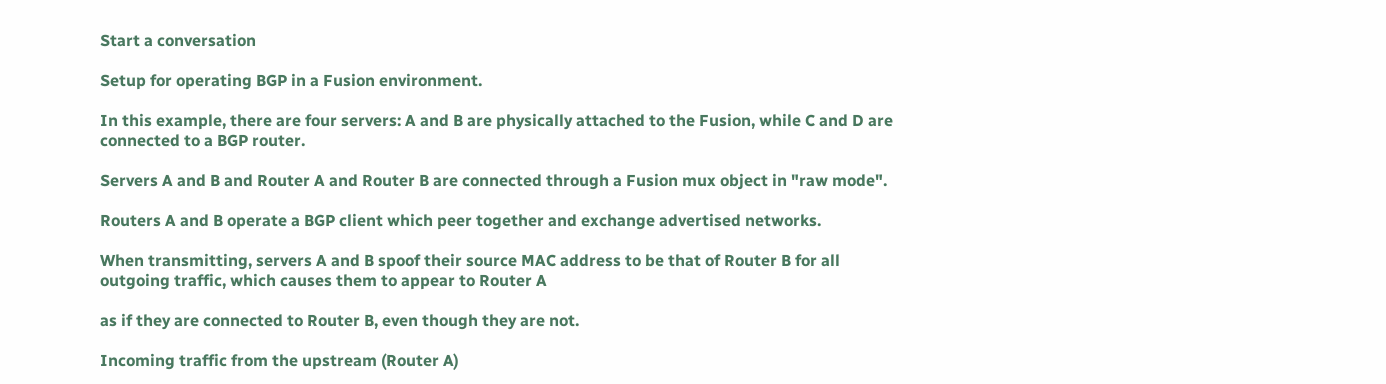Start a conversation

Setup for operating BGP in a Fusion environment.

In this example, there are four servers: A and B are physically attached to the Fusion, while C and D are connected to a BGP router.

Servers A and B and Router A and Router B are connected through a Fusion mux object in "raw mode".

Routers A and B operate a BGP client which peer together and exchange advertised networks.

When transmitting, servers A and B spoof their source MAC address to be that of Router B for all outgoing traffic, which causes them to appear to Router A

as if they are connected to Router B, even though they are not.

Incoming traffic from the upstream (Router A)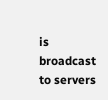is broadcast to servers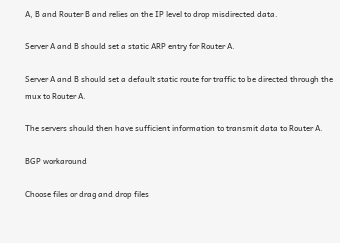A, B and Router B and relies on the IP level to drop misdirected data.

Server A and B should set a static ARP entry for Router A.

Server A and B should set a default static route for traffic to be directed through the mux to Router A.

The servers should then have sufficient information to transmit data to Router A.

BGP workaround

Choose files or drag and drop files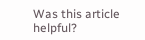Was this article helpful?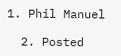1. Phil Manuel

  2. Posted